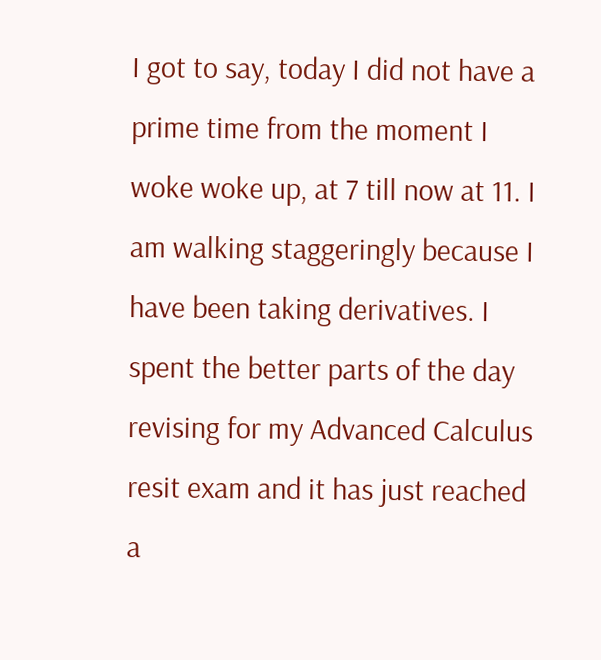I got to say, today I did not have a prime time from the moment I woke woke up, at 7 till now at 11. I am walking staggeringly because I have been taking derivatives. I spent the better parts of the day revising for my Advanced Calculus resit exam and it has just reached a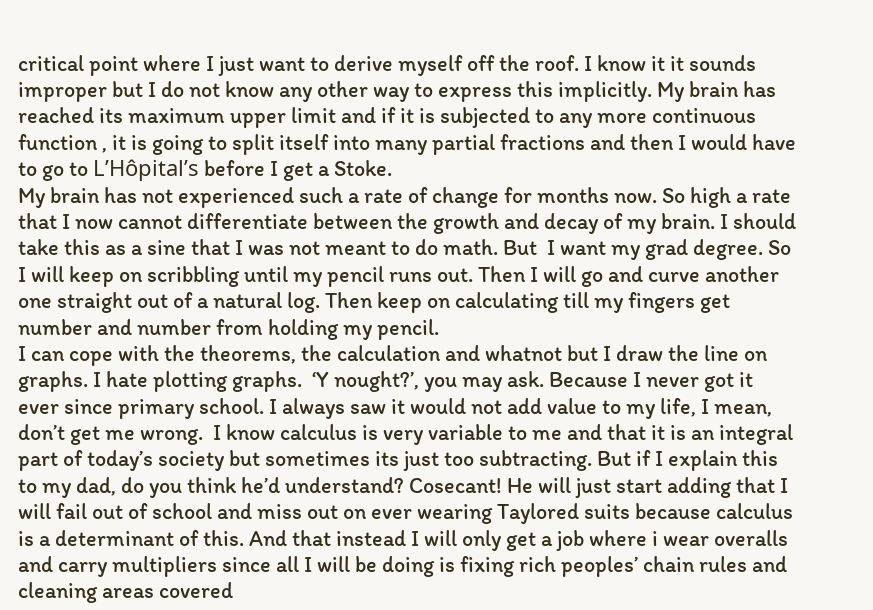critical point where I just want to derive myself off the roof. I know it it sounds improper but I do not know any other way to express this implicitly. My brain has reached its maximum upper limit and if it is subjected to any more continuous function , it is going to split itself into many partial fractions and then I would have to go to L’Hôpital’s before I get a Stoke.
My brain has not experienced such a rate of change for months now. So high a rate that I now cannot differentiate between the growth and decay of my brain. I should take this as a sine that I was not meant to do math. But  I want my grad degree. So I will keep on scribbling until my pencil runs out. Then I will go and curve another one straight out of a natural log. Then keep on calculating till my fingers get number and number from holding my pencil.
I can cope with the theorems, the calculation and whatnot but I draw the line on graphs. I hate plotting graphs.  ‘Y nought?’, you may ask. Because I never got it ever since primary school. I always saw it would not add value to my life, I mean, don’t get me wrong.  I know calculus is very variable to me and that it is an integral part of today’s society but sometimes its just too subtracting. But if I explain this to my dad, do you think he’d understand? Cosecant! He will just start adding that I will fail out of school and miss out on ever wearing Taylored suits because calculus is a determinant of this. And that instead I will only get a job where i wear overalls and carry multipliers since all I will be doing is fixing rich peoples’ chain rules and cleaning areas covered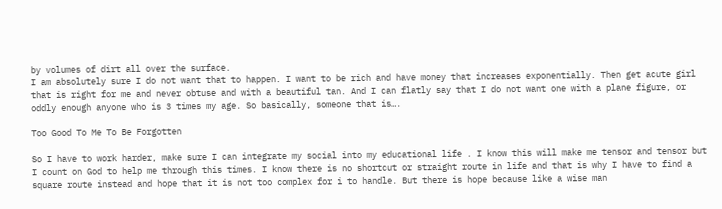by volumes of dirt all over the surface.
I am absolutely sure I do not want that to happen. I want to be rich and have money that increases exponentially. Then get acute girl that is right for me and never obtuse and with a beautiful tan. And I can flatly say that I do not want one with a plane figure, or oddly enough anyone who is 3 times my age. So basically, someone that is….

Too Good To Me To Be Forgotten

So I have to work harder, make sure I can integrate my social into my educational life . I know this will make me tensor and tensor but I count on God to help me through this times. I know there is no shortcut or straight route in life and that is why I have to find a square route instead and hope that it is not too complex for i to handle. But there is hope because like a wise man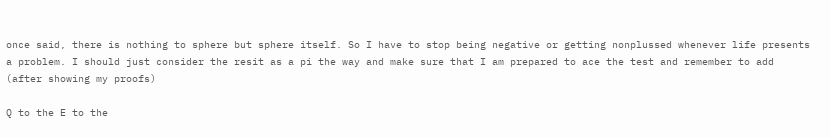once said, there is nothing to sphere but sphere itself. So I have to stop being negative or getting nonplussed whenever life presents a problem. I should just consider the resit as a pi the way and make sure that I am prepared to ace the test and remember to add (after showing my proofs)

Q to the E to the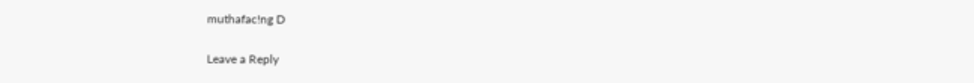muthafac!ng D

Leave a Reply